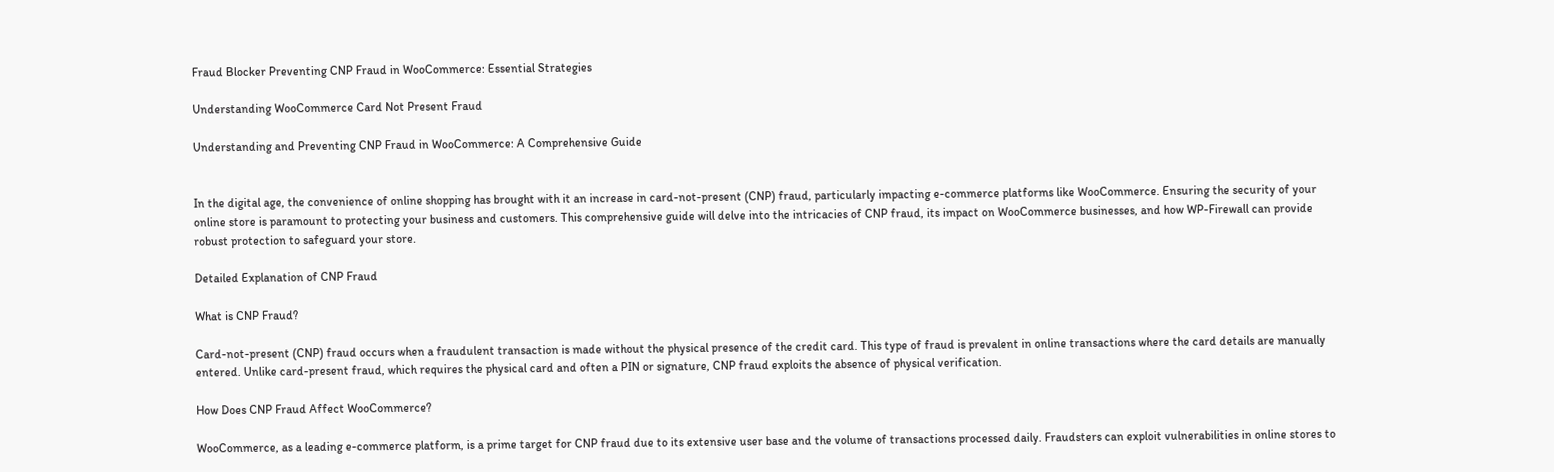Fraud Blocker Preventing CNP Fraud in WooCommerce: Essential Strategies

Understanding WooCommerce Card Not Present Fraud

Understanding and Preventing CNP Fraud in WooCommerce: A Comprehensive Guide


In the digital age, the convenience of online shopping has brought with it an increase in card-not-present (CNP) fraud, particularly impacting e-commerce platforms like WooCommerce. Ensuring the security of your online store is paramount to protecting your business and customers. This comprehensive guide will delve into the intricacies of CNP fraud, its impact on WooCommerce businesses, and how WP-Firewall can provide robust protection to safeguard your store.

Detailed Explanation of CNP Fraud

What is CNP Fraud?

Card-not-present (CNP) fraud occurs when a fraudulent transaction is made without the physical presence of the credit card. This type of fraud is prevalent in online transactions where the card details are manually entered. Unlike card-present fraud, which requires the physical card and often a PIN or signature, CNP fraud exploits the absence of physical verification.

How Does CNP Fraud Affect WooCommerce?

WooCommerce, as a leading e-commerce platform, is a prime target for CNP fraud due to its extensive user base and the volume of transactions processed daily. Fraudsters can exploit vulnerabilities in online stores to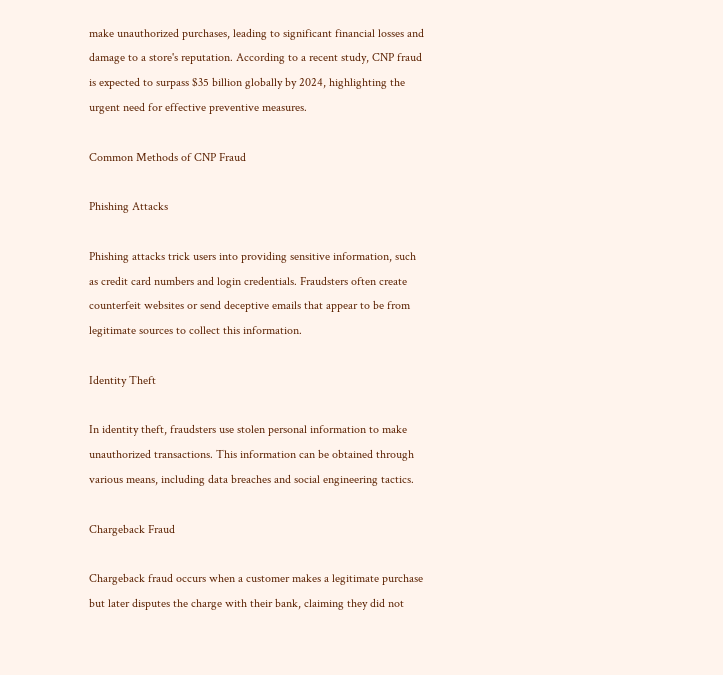make unauthorized purchases, leading to significant financial losses and damage to a store's reputation. According to a recent study, CNP fraud is expected to surpass $35 billion globally by 2024, highlighting the urgent need for effective preventive measures.

Common Methods of CNP Fraud

Phishing Attacks

Phishing attacks trick users into providing sensitive information, such as credit card numbers and login credentials. Fraudsters often create counterfeit websites or send deceptive emails that appear to be from legitimate sources to collect this information.

Identity Theft

In identity theft, fraudsters use stolen personal information to make unauthorized transactions. This information can be obtained through various means, including data breaches and social engineering tactics.

Chargeback Fraud

Chargeback fraud occurs when a customer makes a legitimate purchase but later disputes the charge with their bank, claiming they did not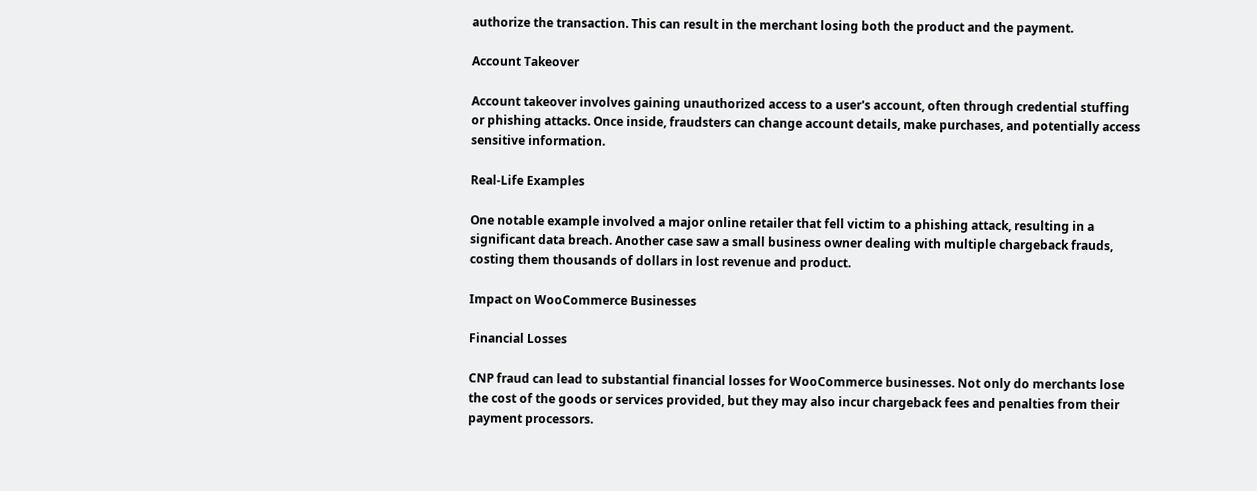authorize the transaction. This can result in the merchant losing both the product and the payment.

Account Takeover

Account takeover involves gaining unauthorized access to a user's account, often through credential stuffing or phishing attacks. Once inside, fraudsters can change account details, make purchases, and potentially access sensitive information.

Real-Life Examples

One notable example involved a major online retailer that fell victim to a phishing attack, resulting in a significant data breach. Another case saw a small business owner dealing with multiple chargeback frauds, costing them thousands of dollars in lost revenue and product.

Impact on WooCommerce Businesses

Financial Losses

CNP fraud can lead to substantial financial losses for WooCommerce businesses. Not only do merchants lose the cost of the goods or services provided, but they may also incur chargeback fees and penalties from their payment processors.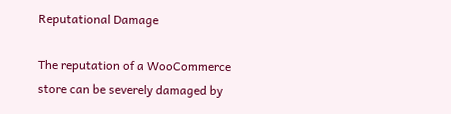Reputational Damage

The reputation of a WooCommerce store can be severely damaged by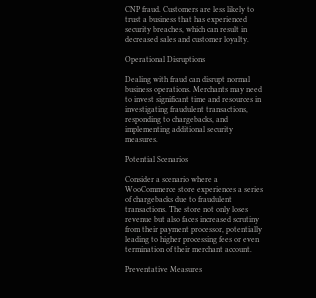CNP fraud. Customers are less likely to trust a business that has experienced security breaches, which can result in decreased sales and customer loyalty.

Operational Disruptions

Dealing with fraud can disrupt normal business operations. Merchants may need to invest significant time and resources in investigating fraudulent transactions, responding to chargebacks, and implementing additional security measures.

Potential Scenarios

Consider a scenario where a WooCommerce store experiences a series of chargebacks due to fraudulent transactions. The store not only loses revenue but also faces increased scrutiny from their payment processor, potentially leading to higher processing fees or even termination of their merchant account.

Preventative Measures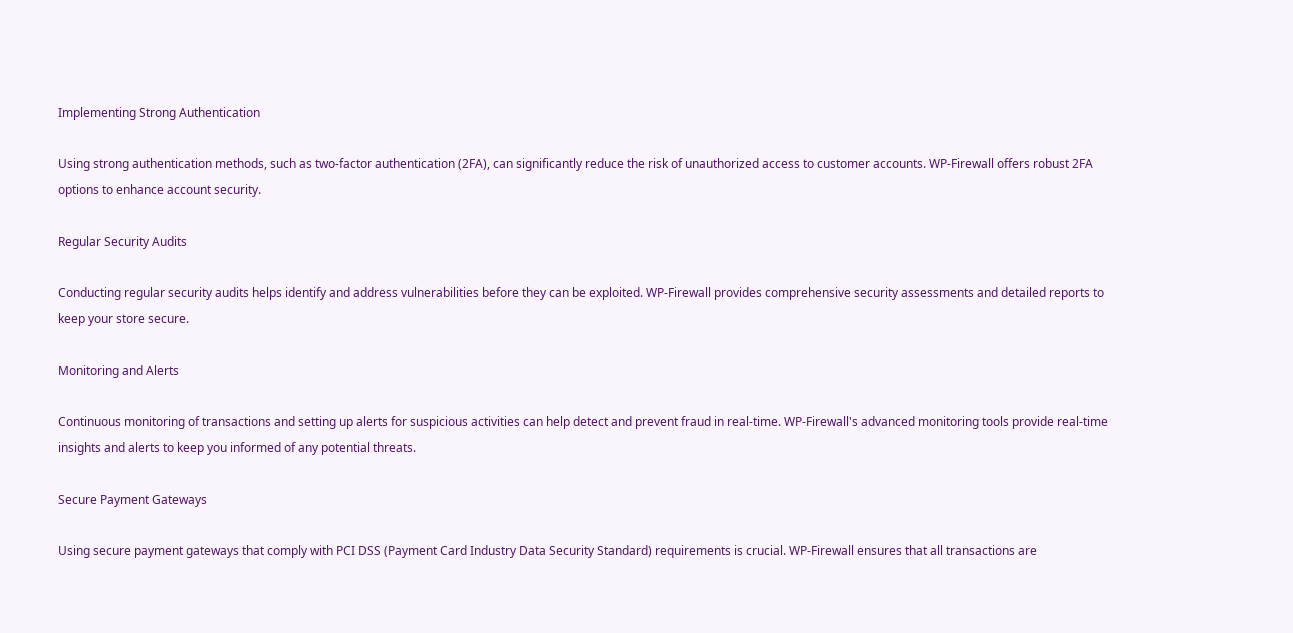Implementing Strong Authentication

Using strong authentication methods, such as two-factor authentication (2FA), can significantly reduce the risk of unauthorized access to customer accounts. WP-Firewall offers robust 2FA options to enhance account security.

Regular Security Audits

Conducting regular security audits helps identify and address vulnerabilities before they can be exploited. WP-Firewall provides comprehensive security assessments and detailed reports to keep your store secure.

Monitoring and Alerts

Continuous monitoring of transactions and setting up alerts for suspicious activities can help detect and prevent fraud in real-time. WP-Firewall's advanced monitoring tools provide real-time insights and alerts to keep you informed of any potential threats.

Secure Payment Gateways

Using secure payment gateways that comply with PCI DSS (Payment Card Industry Data Security Standard) requirements is crucial. WP-Firewall ensures that all transactions are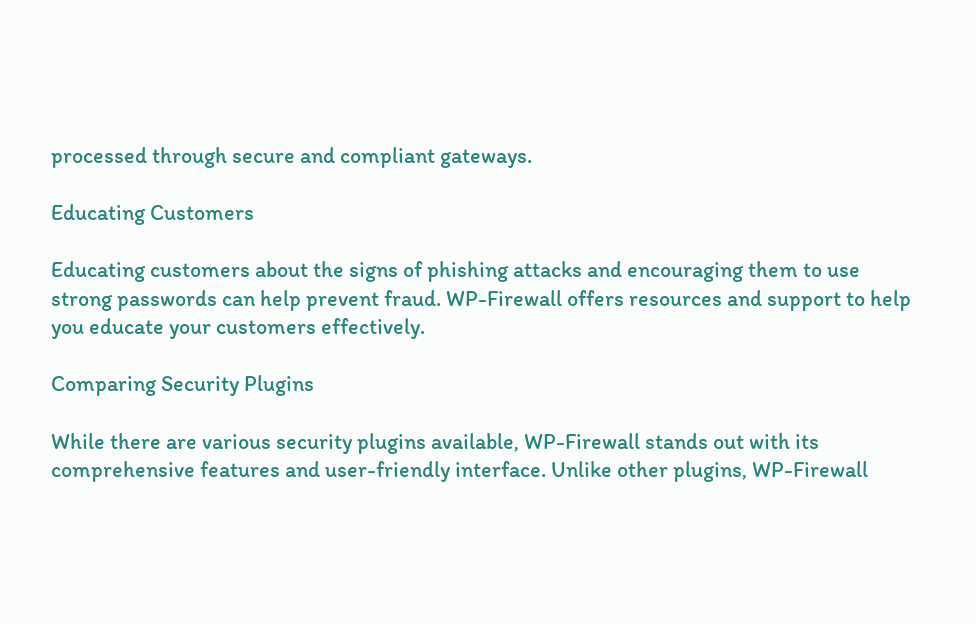processed through secure and compliant gateways.

Educating Customers

Educating customers about the signs of phishing attacks and encouraging them to use strong passwords can help prevent fraud. WP-Firewall offers resources and support to help you educate your customers effectively.

Comparing Security Plugins

While there are various security plugins available, WP-Firewall stands out with its comprehensive features and user-friendly interface. Unlike other plugins, WP-Firewall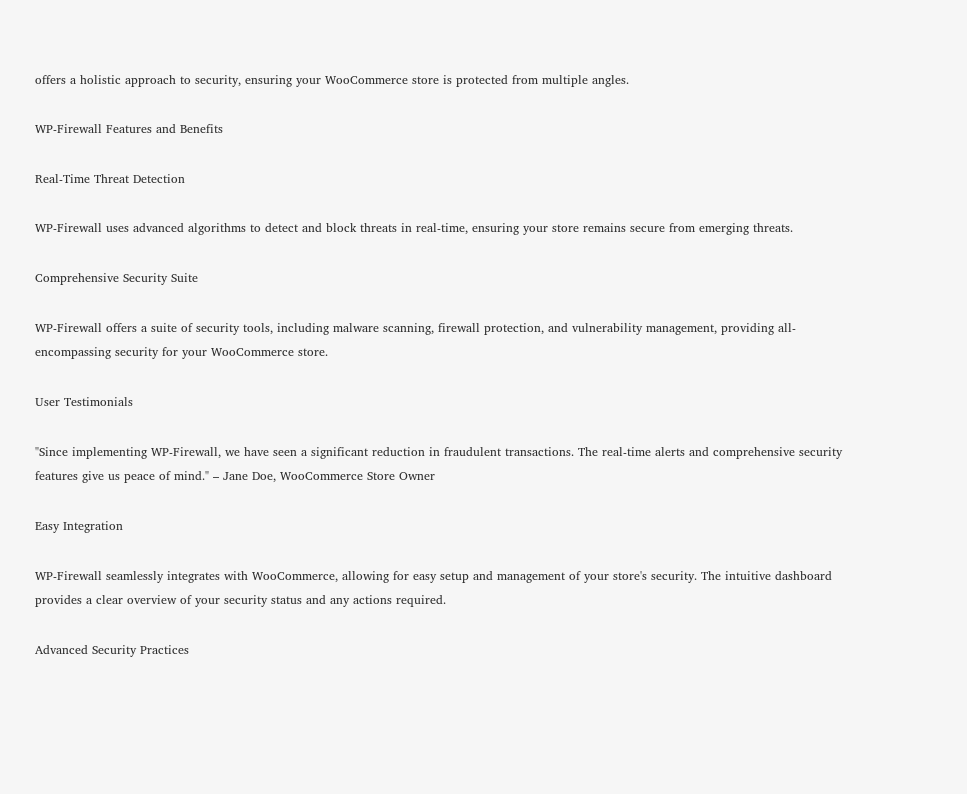offers a holistic approach to security, ensuring your WooCommerce store is protected from multiple angles.

WP-Firewall Features and Benefits

Real-Time Threat Detection

WP-Firewall uses advanced algorithms to detect and block threats in real-time, ensuring your store remains secure from emerging threats.

Comprehensive Security Suite

WP-Firewall offers a suite of security tools, including malware scanning, firewall protection, and vulnerability management, providing all-encompassing security for your WooCommerce store.

User Testimonials

"Since implementing WP-Firewall, we have seen a significant reduction in fraudulent transactions. The real-time alerts and comprehensive security features give us peace of mind." – Jane Doe, WooCommerce Store Owner

Easy Integration

WP-Firewall seamlessly integrates with WooCommerce, allowing for easy setup and management of your store's security. The intuitive dashboard provides a clear overview of your security status and any actions required.

Advanced Security Practices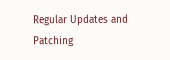Regular Updates and Patching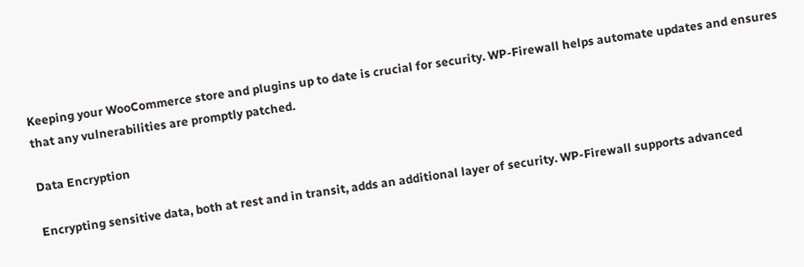Keeping your WooCommerce store and plugins up to date is crucial for security. WP-Firewall helps automate updates and ensures that any vulnerabilities are promptly patched.

Data Encryption

Encrypting sensitive data, both at rest and in transit, adds an additional layer of security. WP-Firewall supports advanced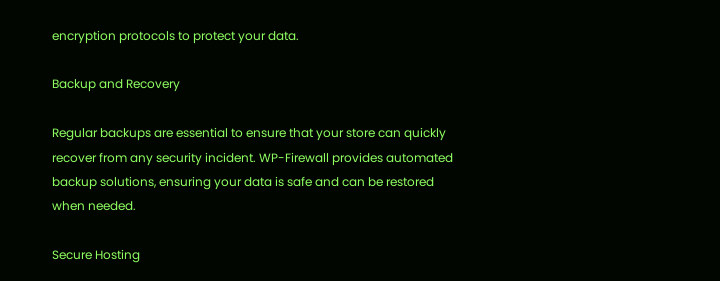encryption protocols to protect your data.

Backup and Recovery

Regular backups are essential to ensure that your store can quickly recover from any security incident. WP-Firewall provides automated backup solutions, ensuring your data is safe and can be restored when needed.

Secure Hosting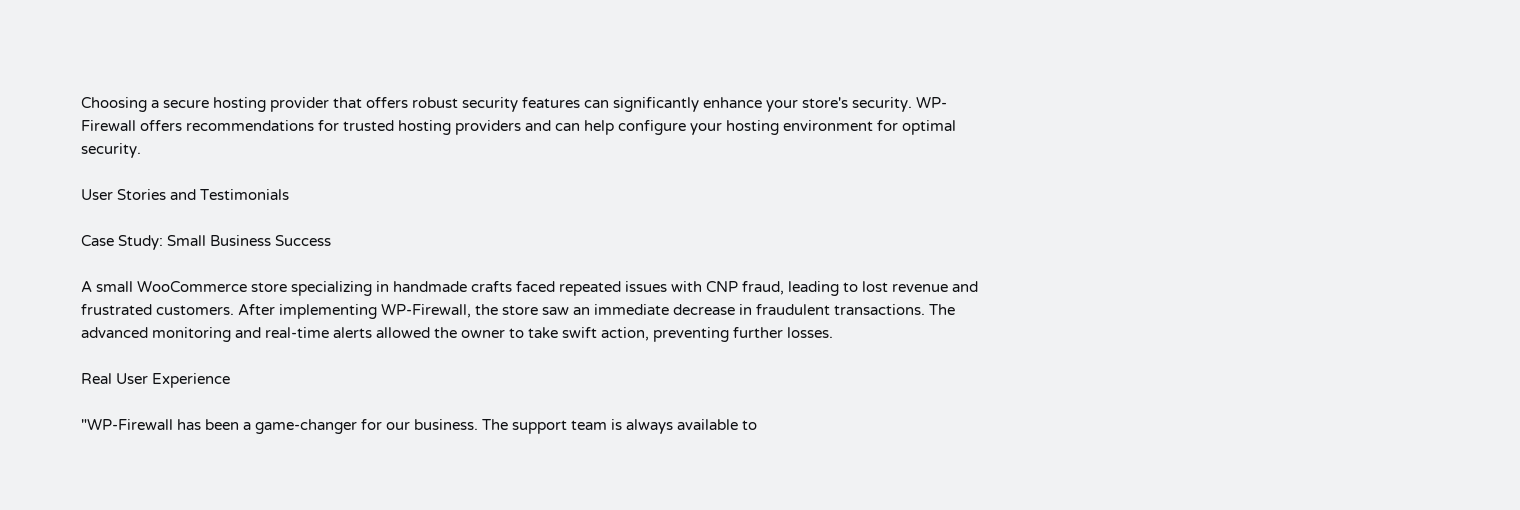Choosing a secure hosting provider that offers robust security features can significantly enhance your store's security. WP-Firewall offers recommendations for trusted hosting providers and can help configure your hosting environment for optimal security.

User Stories and Testimonials

Case Study: Small Business Success

A small WooCommerce store specializing in handmade crafts faced repeated issues with CNP fraud, leading to lost revenue and frustrated customers. After implementing WP-Firewall, the store saw an immediate decrease in fraudulent transactions. The advanced monitoring and real-time alerts allowed the owner to take swift action, preventing further losses.

Real User Experience

"WP-Firewall has been a game-changer for our business. The support team is always available to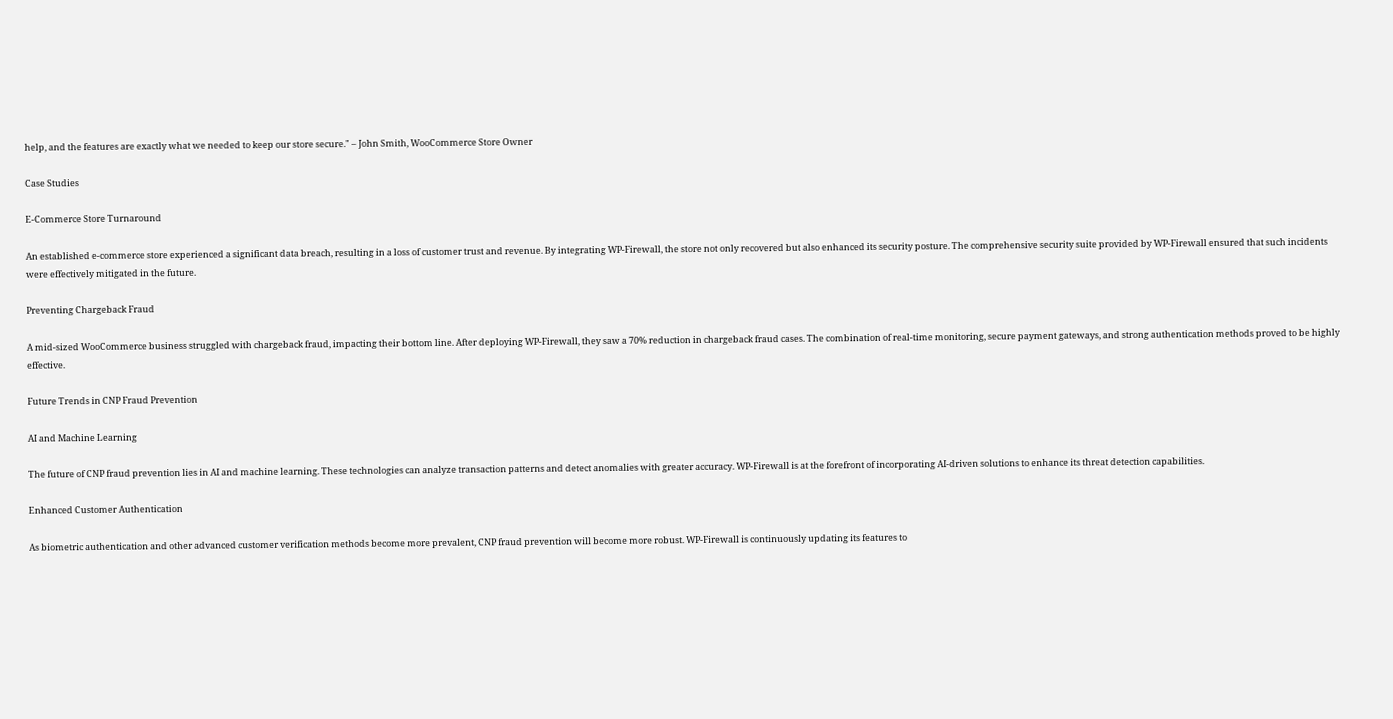help, and the features are exactly what we needed to keep our store secure." – John Smith, WooCommerce Store Owner

Case Studies

E-Commerce Store Turnaround

An established e-commerce store experienced a significant data breach, resulting in a loss of customer trust and revenue. By integrating WP-Firewall, the store not only recovered but also enhanced its security posture. The comprehensive security suite provided by WP-Firewall ensured that such incidents were effectively mitigated in the future.

Preventing Chargeback Fraud

A mid-sized WooCommerce business struggled with chargeback fraud, impacting their bottom line. After deploying WP-Firewall, they saw a 70% reduction in chargeback fraud cases. The combination of real-time monitoring, secure payment gateways, and strong authentication methods proved to be highly effective.

Future Trends in CNP Fraud Prevention

AI and Machine Learning

The future of CNP fraud prevention lies in AI and machine learning. These technologies can analyze transaction patterns and detect anomalies with greater accuracy. WP-Firewall is at the forefront of incorporating AI-driven solutions to enhance its threat detection capabilities.

Enhanced Customer Authentication

As biometric authentication and other advanced customer verification methods become more prevalent, CNP fraud prevention will become more robust. WP-Firewall is continuously updating its features to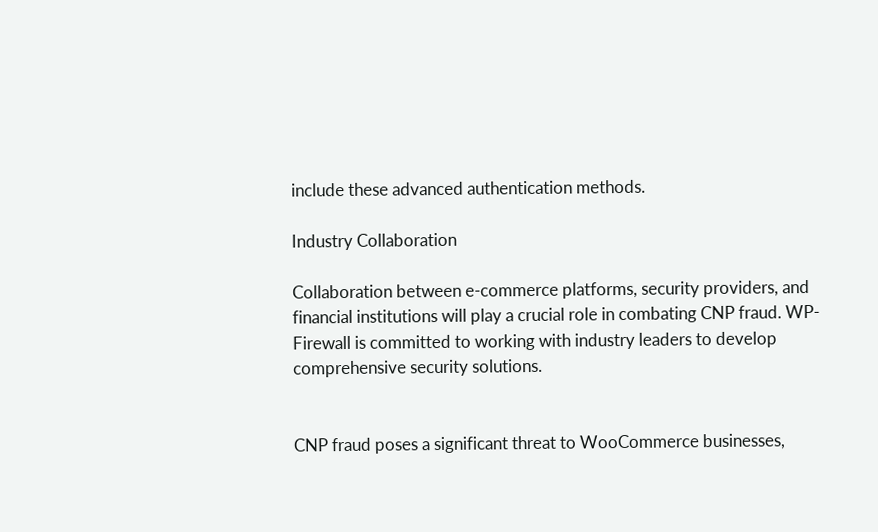include these advanced authentication methods.

Industry Collaboration

Collaboration between e-commerce platforms, security providers, and financial institutions will play a crucial role in combating CNP fraud. WP-Firewall is committed to working with industry leaders to develop comprehensive security solutions.


CNP fraud poses a significant threat to WooCommerce businesses,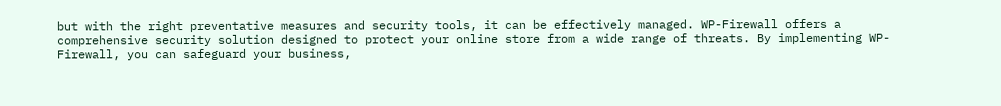but with the right preventative measures and security tools, it can be effectively managed. WP-Firewall offers a comprehensive security solution designed to protect your online store from a wide range of threats. By implementing WP-Firewall, you can safeguard your business,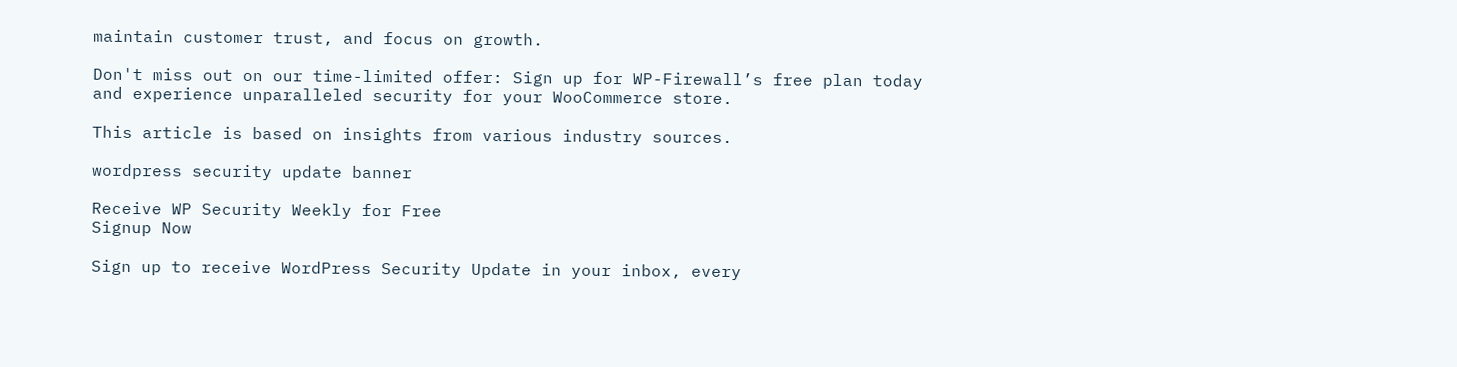maintain customer trust, and focus on growth.

Don't miss out on our time-limited offer: Sign up for WP-Firewall’s free plan today and experience unparalleled security for your WooCommerce store.

This article is based on insights from various industry sources.

wordpress security update banner

Receive WP Security Weekly for Free
Signup Now

Sign up to receive WordPress Security Update in your inbox, every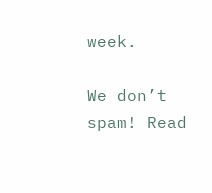week.

We don’t spam! Read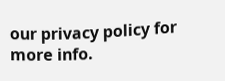our privacy policy for more info.